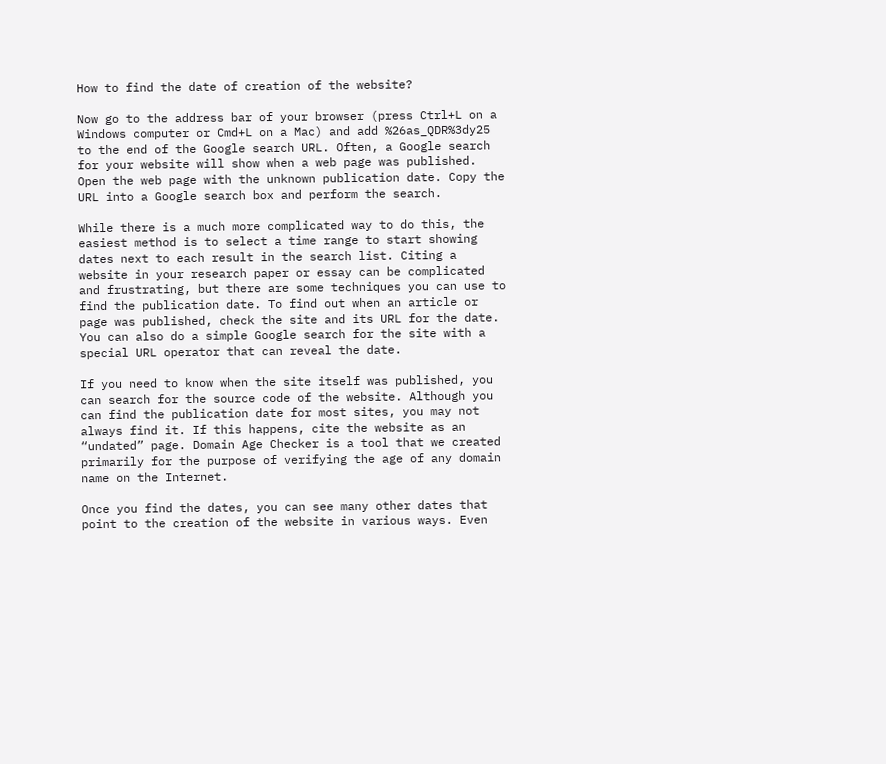How to find the date of creation of the website?

Now go to the address bar of your browser (press Ctrl+L on a Windows computer or Cmd+L on a Mac) and add %26as_QDR%3dy25 to the end of the Google search URL. Often, a Google search for your website will show when a web page was published. Open the web page with the unknown publication date. Copy the URL into a Google search box and perform the search.

While there is a much more complicated way to do this, the easiest method is to select a time range to start showing dates next to each result in the search list. Citing a website in your research paper or essay can be complicated and frustrating, but there are some techniques you can use to find the publication date. To find out when an article or page was published, check the site and its URL for the date. You can also do a simple Google search for the site with a special URL operator that can reveal the date.

If you need to know when the site itself was published, you can search for the source code of the website. Although you can find the publication date for most sites, you may not always find it. If this happens, cite the website as an “undated” page. Domain Age Checker is a tool that we created primarily for the purpose of verifying the age of any domain name on the Internet.

Once you find the dates, you can see many other dates that point to the creation of the website in various ways. Even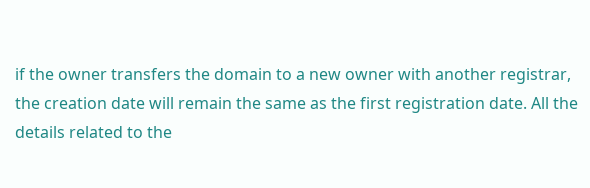if the owner transfers the domain to a new owner with another registrar, the creation date will remain the same as the first registration date. All the details related to the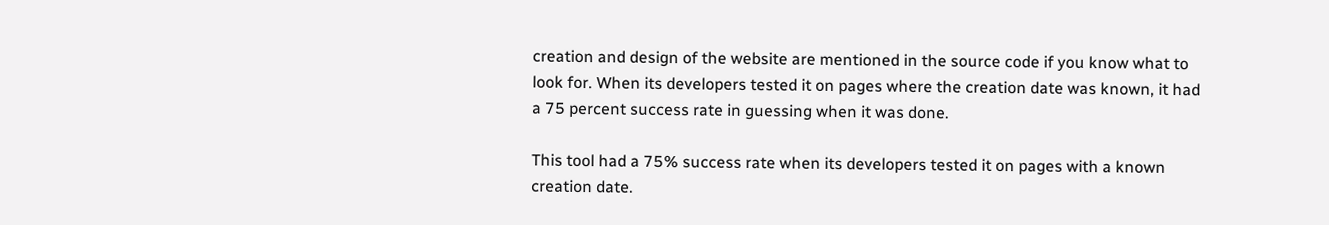creation and design of the website are mentioned in the source code if you know what to look for. When its developers tested it on pages where the creation date was known, it had a 75 percent success rate in guessing when it was done.

This tool had a 75% success rate when its developers tested it on pages with a known creation date.